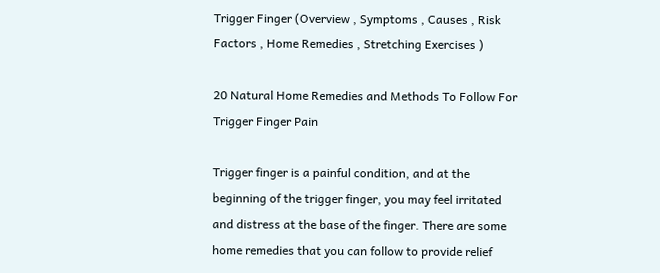Trigger Finger (Overview , Symptoms , Causes , Risk Factors , Home Remedies , Stretching Exercises )

20 Natural Home Remedies and Methods To Follow For Trigger Finger Pain

Trigger finger is a painful condition, and at the beginning of the trigger finger, you may feel irritated and distress at the base of the finger. There are some home remedies that you can follow to provide relief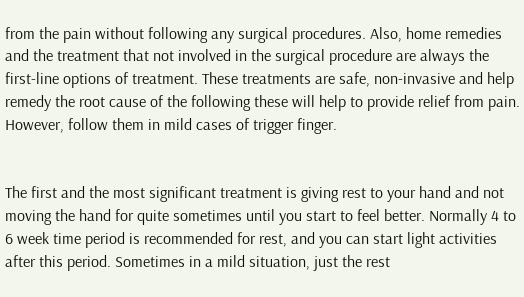from the pain without following any surgical procedures. Also, home remedies and the treatment that not involved in the surgical procedure are always the first-line options of treatment. These treatments are safe, non-invasive and help remedy the root cause of the following these will help to provide relief from pain. However, follow them in mild cases of trigger finger.


The first and the most significant treatment is giving rest to your hand and not moving the hand for quite sometimes until you start to feel better. Normally 4 to 6 week time period is recommended for rest, and you can start light activities after this period. Sometimes in a mild situation, just the rest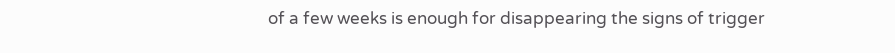of a few weeks is enough for disappearing the signs of trigger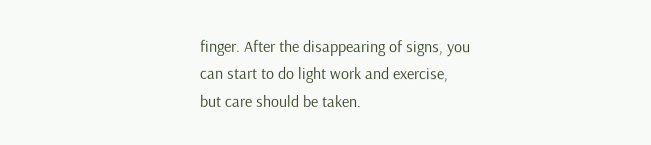finger. After the disappearing of signs, you can start to do light work and exercise, but care should be taken.